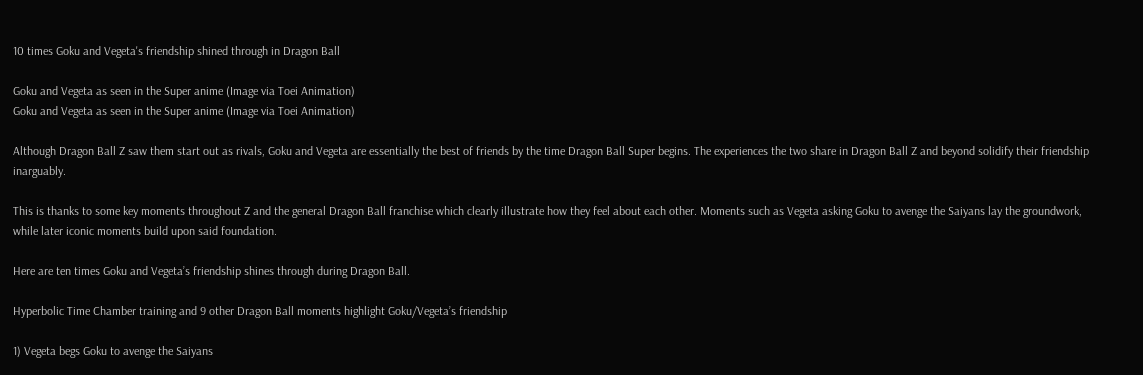10 times Goku and Vegeta's friendship shined through in Dragon Ball

Goku and Vegeta as seen in the Super anime (Image via Toei Animation)
Goku and Vegeta as seen in the Super anime (Image via Toei Animation)

Although Dragon Ball Z saw them start out as rivals, Goku and Vegeta are essentially the best of friends by the time Dragon Ball Super begins. The experiences the two share in Dragon Ball Z and beyond solidify their friendship inarguably.

This is thanks to some key moments throughout Z and the general Dragon Ball franchise which clearly illustrate how they feel about each other. Moments such as Vegeta asking Goku to avenge the Saiyans lay the groundwork, while later iconic moments build upon said foundation.

Here are ten times Goku and Vegeta’s friendship shines through during Dragon Ball.

Hyperbolic Time Chamber training and 9 other Dragon Ball moments highlight Goku/Vegeta’s friendship

1) Vegeta begs Goku to avenge the Saiyans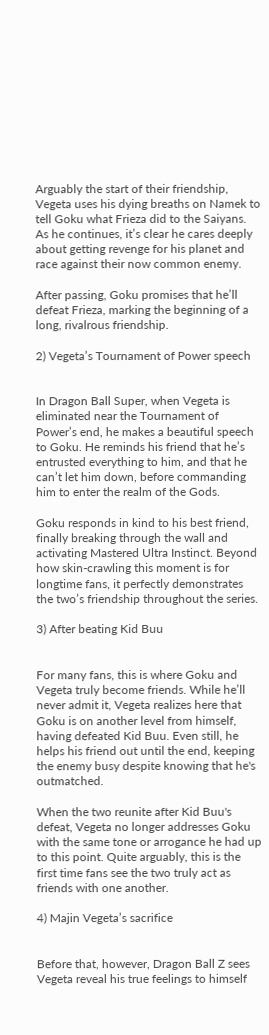Arguably the start of their friendship, Vegeta uses his dying breaths on Namek to tell Goku what Frieza did to the Saiyans. As he continues, it’s clear he cares deeply about getting revenge for his planet and race against their now common enemy.

After passing, Goku promises that he’ll defeat Frieza, marking the beginning of a long, rivalrous friendship.

2) Vegeta’s Tournament of Power speech


In Dragon Ball Super, when Vegeta is eliminated near the Tournament of Power’s end, he makes a beautiful speech to Goku. He reminds his friend that he’s entrusted everything to him, and that he can’t let him down, before commanding him to enter the realm of the Gods.

Goku responds in kind to his best friend, finally breaking through the wall and activating Mastered Ultra Instinct. Beyond how skin-crawling this moment is for longtime fans, it perfectly demonstrates the two’s friendship throughout the series.

3) After beating Kid Buu


For many fans, this is where Goku and Vegeta truly become friends. While he’ll never admit it, Vegeta realizes here that Goku is on another level from himself, having defeated Kid Buu. Even still, he helps his friend out until the end, keeping the enemy busy despite knowing that he's outmatched.

When the two reunite after Kid Buu's defeat, Vegeta no longer addresses Goku with the same tone or arrogance he had up to this point. Quite arguably, this is the first time fans see the two truly act as friends with one another.

4) Majin Vegeta’s sacrifice


Before that, however, Dragon Ball Z sees Vegeta reveal his true feelings to himself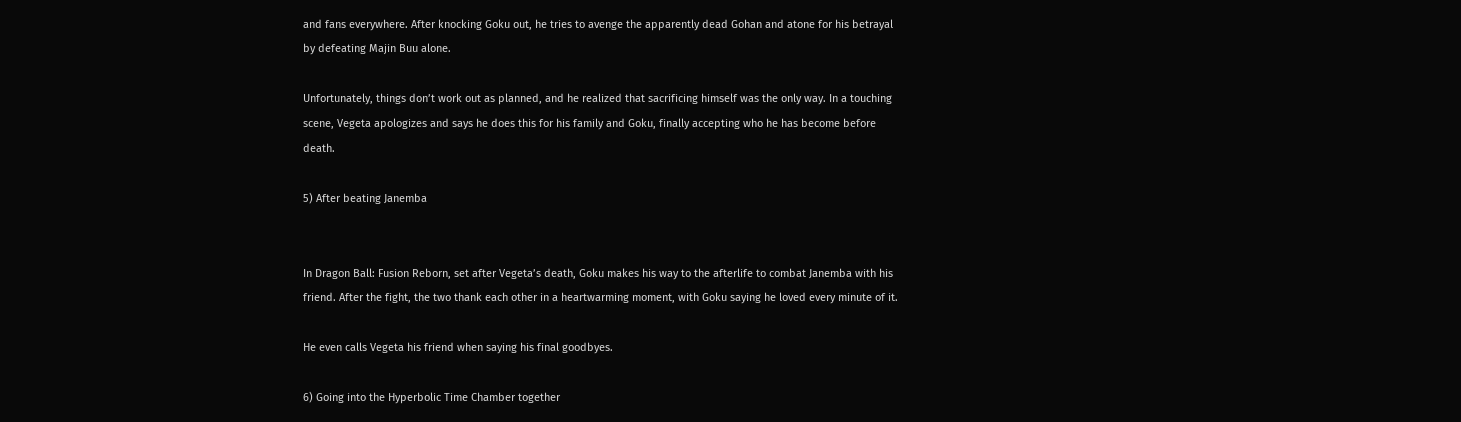and fans everywhere. After knocking Goku out, he tries to avenge the apparently dead Gohan and atone for his betrayal by defeating Majin Buu alone.

Unfortunately, things don’t work out as planned, and he realized that sacrificing himself was the only way. In a touching scene, Vegeta apologizes and says he does this for his family and Goku, finally accepting who he has become before death.

5) After beating Janemba


In Dragon Ball: Fusion Reborn, set after Vegeta’s death, Goku makes his way to the afterlife to combat Janemba with his friend. After the fight, the two thank each other in a heartwarming moment, with Goku saying he loved every minute of it.

He even calls Vegeta his friend when saying his final goodbyes.

6) Going into the Hyperbolic Time Chamber together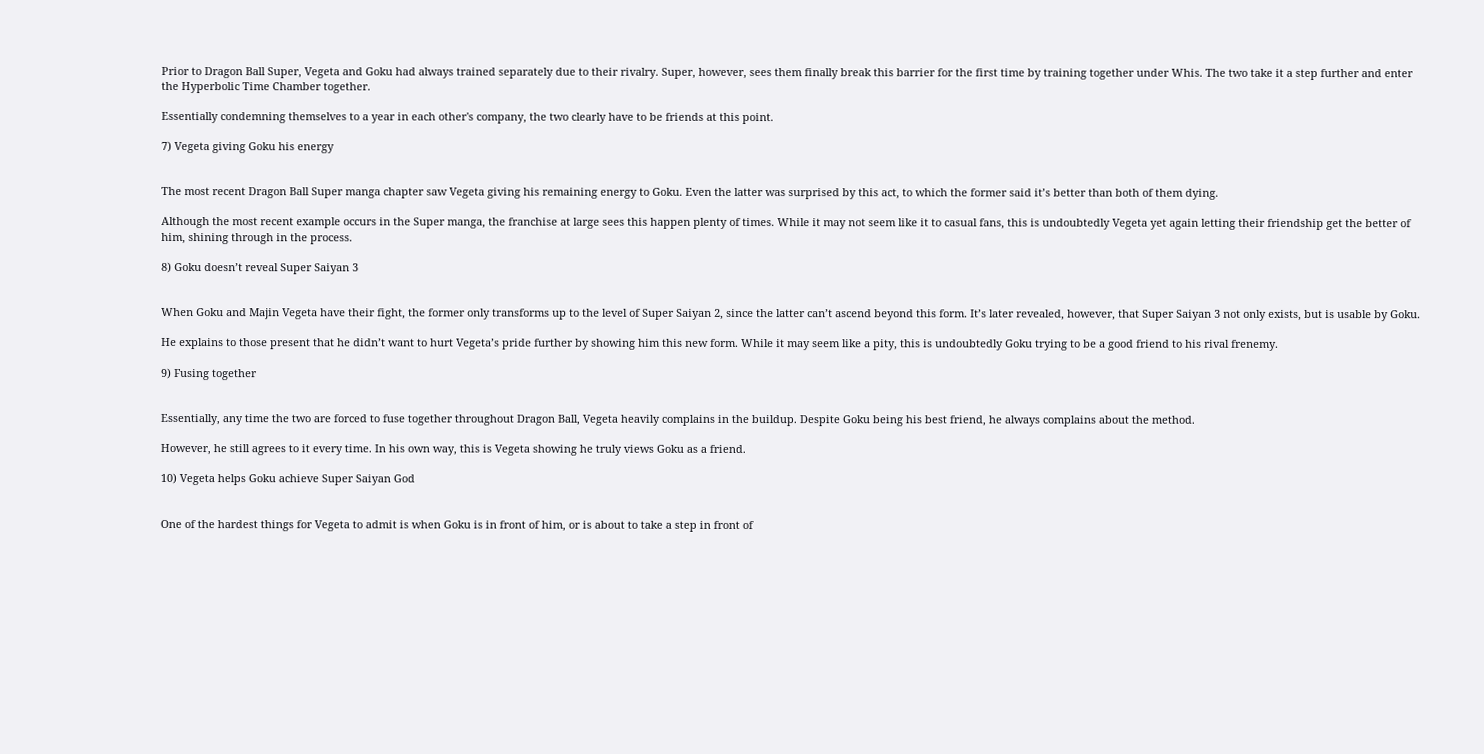Prior to Dragon Ball Super, Vegeta and Goku had always trained separately due to their rivalry. Super, however, sees them finally break this barrier for the first time by training together under Whis. The two take it a step further and enter the Hyperbolic Time Chamber together.

Essentially condemning themselves to a year in each other's company, the two clearly have to be friends at this point.

7) Vegeta giving Goku his energy


The most recent Dragon Ball Super manga chapter saw Vegeta giving his remaining energy to Goku. Even the latter was surprised by this act, to which the former said it’s better than both of them dying.

Although the most recent example occurs in the Super manga, the franchise at large sees this happen plenty of times. While it may not seem like it to casual fans, this is undoubtedly Vegeta yet again letting their friendship get the better of him, shining through in the process.

8) Goku doesn’t reveal Super Saiyan 3


When Goku and Majin Vegeta have their fight, the former only transforms up to the level of Super Saiyan 2, since the latter can’t ascend beyond this form. It’s later revealed, however, that Super Saiyan 3 not only exists, but is usable by Goku.

He explains to those present that he didn’t want to hurt Vegeta’s pride further by showing him this new form. While it may seem like a pity, this is undoubtedly Goku trying to be a good friend to his rival frenemy.

9) Fusing together


Essentially, any time the two are forced to fuse together throughout Dragon Ball, Vegeta heavily complains in the buildup. Despite Goku being his best friend, he always complains about the method.

However, he still agrees to it every time. In his own way, this is Vegeta showing he truly views Goku as a friend.

10) Vegeta helps Goku achieve Super Saiyan God


One of the hardest things for Vegeta to admit is when Goku is in front of him, or is about to take a step in front of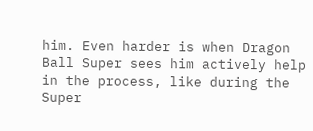him. Even harder is when Dragon Ball Super sees him actively help in the process, like during the Super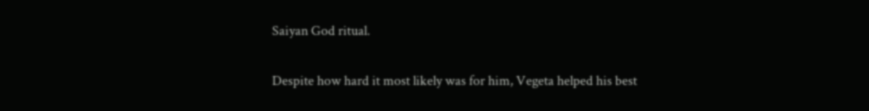Saiyan God ritual.

Despite how hard it most likely was for him, Vegeta helped his best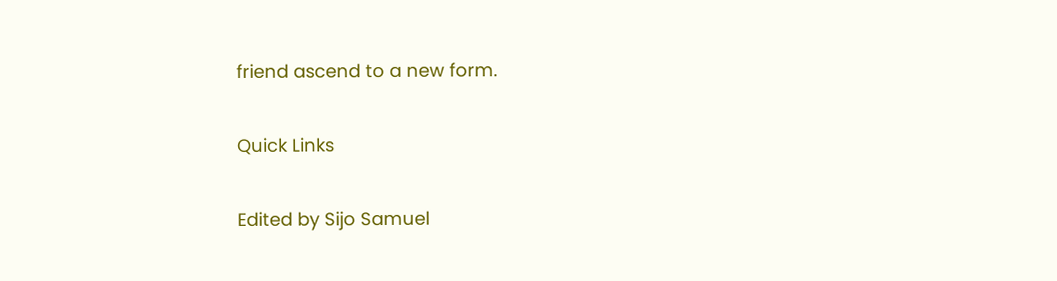friend ascend to a new form.

Quick Links

Edited by Sijo Samuel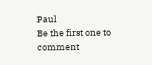Paul
Be the first one to comment